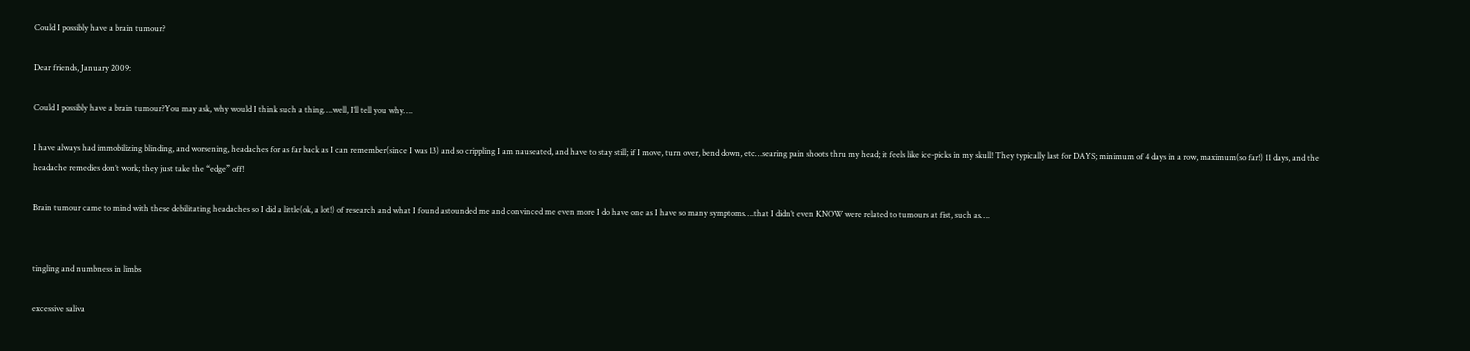Could I possibly have a brain tumour?

Dear friends, January 2009:

Could I possibly have a brain tumour?You may ask, why would I think such a thing….well, I’ll tell you why….

I have always had immobilizing blinding, and worsening, headaches for as far back as I can remember(since I was 13) and so crippling I am nauseated, and have to stay still; if I move, turn over, bend down, etc…searing pain shoots thru my head; it feels like ice-picks in my skull! They typically last for DAYS; minimum of 4 days in a row, maximum(so far!) 11 days, and the headache remedies don’t work; they just take the “edge” off!

Brain tumour came to mind with these debilitating headaches so I did a little(ok, a lot!) of research and what I found astounded me and convinced me even more I do have one as I have so many symptoms….that I didn’t even KNOW were related to tumours at fist, such as….


tingling and numbness in limbs

excessive saliva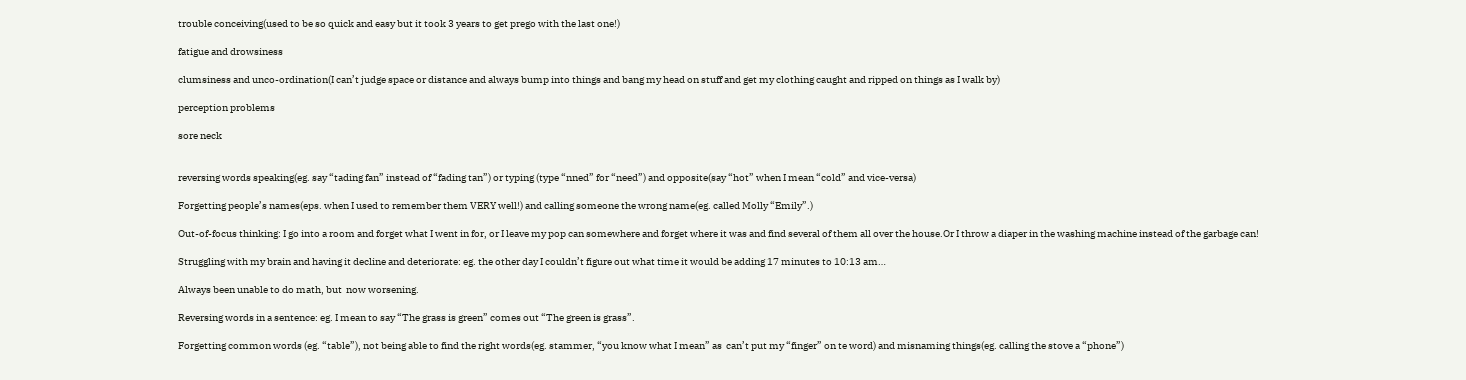trouble conceiving(used to be so quick and easy but it took 3 years to get prego with the last one!)

fatigue and drowsiness

clumsiness and unco-ordination(I can’t judge space or distance and always bump into things and bang my head on stuff and get my clothing caught and ripped on things as I walk by)

perception problems

sore neck


reversing words speaking(eg. say “tading fan” instead of “fading tan”) or typing (type “nned” for “need”) and opposite(say “hot” when I mean “cold” and vice-versa)

Forgetting people’s names(eps. when I used to remember them VERY well!) and calling someone the wrong name(eg. called Molly “Emily”.)

Out-of-focus thinking: I go into a room and forget what I went in for, or I leave my pop can somewhere and forget where it was and find several of them all over the house.Or I throw a diaper in the washing machine instead of the garbage can!

Struggling with my brain and having it decline and deteriorate: eg. the other day I couldn’t figure out what time it would be adding 17 minutes to 10:13 am…

Always been unable to do math, but  now worsening.

Reversing words in a sentence: eg. I mean to say “The grass is green” comes out “The green is grass”.

Forgetting common words (eg. “table”), not being able to find the right words(eg. stammer, “you know what I mean” as  can’t put my “finger” on te word) and misnaming things(eg. calling the stove a “phone”)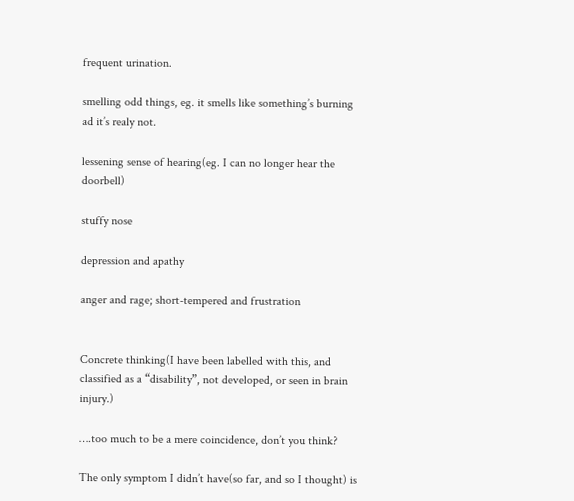frequent urination.

smelling odd things, eg. it smells like something’s burning ad it’s realy not.

lessening sense of hearing(eg. I can no longer hear the doorbell)

stuffy nose

depression and apathy

anger and rage; short-tempered and frustration


Concrete thinking(I have been labelled with this, and classified as a “disability”, not developed, or seen in brain injury.)

….too much to be a mere coincidence, don’t you think?

The only symptom I didn’t have(so far, and so I thought) is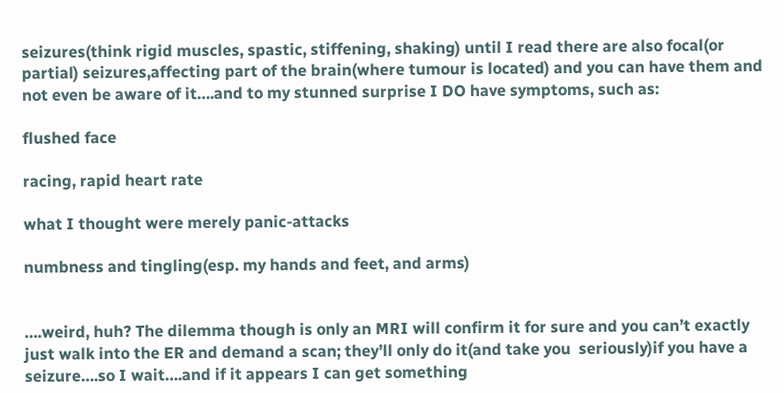seizures(think rigid muscles, spastic, stiffening, shaking) until I read there are also focal(or partial) seizures,affecting part of the brain(where tumour is located) and you can have them and not even be aware of it….and to my stunned surprise I DO have symptoms, such as:

flushed face

racing, rapid heart rate

what I thought were merely panic-attacks

numbness and tingling(esp. my hands and feet, and arms)


….weird, huh? The dilemma though is only an MRI will confirm it for sure and you can’t exactly just walk into the ER and demand a scan; they’ll only do it(and take you  seriously)if you have a seizure….so I wait….and if it appears I can get something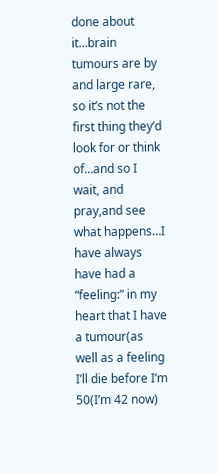done about it…brain tumours are by and large rare, so it’s not the first thing they’d look for or think of…and so I wait, and pray,and see what happens…I have always have had a “feeling:” in my heart that I have a tumour(as well as a feeling I’ll die before I’m 50(I’m 42 now)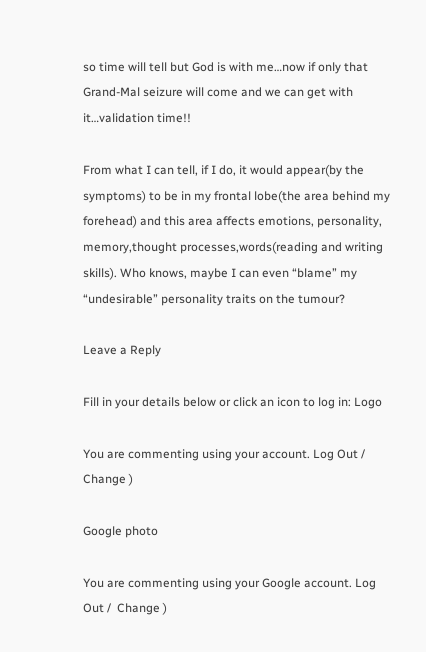so time will tell but God is with me…now if only that Grand-Mal seizure will come and we can get with it…validation time!!

From what I can tell, if I do, it would appear(by the symptoms) to be in my frontal lobe(the area behind my forehead) and this area affects emotions, personality, memory,thought processes,words(reading and writing skills). Who knows, maybe I can even “blame” my “undesirable” personality traits on the tumour?

Leave a Reply

Fill in your details below or click an icon to log in: Logo

You are commenting using your account. Log Out /  Change )

Google photo

You are commenting using your Google account. Log Out /  Change )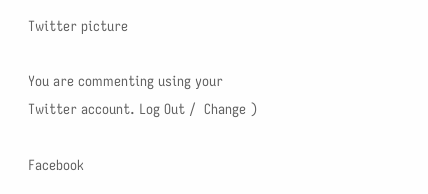Twitter picture

You are commenting using your Twitter account. Log Out /  Change )

Facebook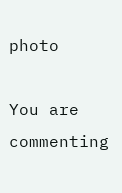photo

You are commenting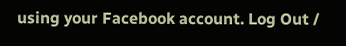using your Facebook account. Log Out /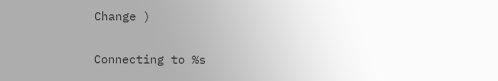Change )

Connecting to %s